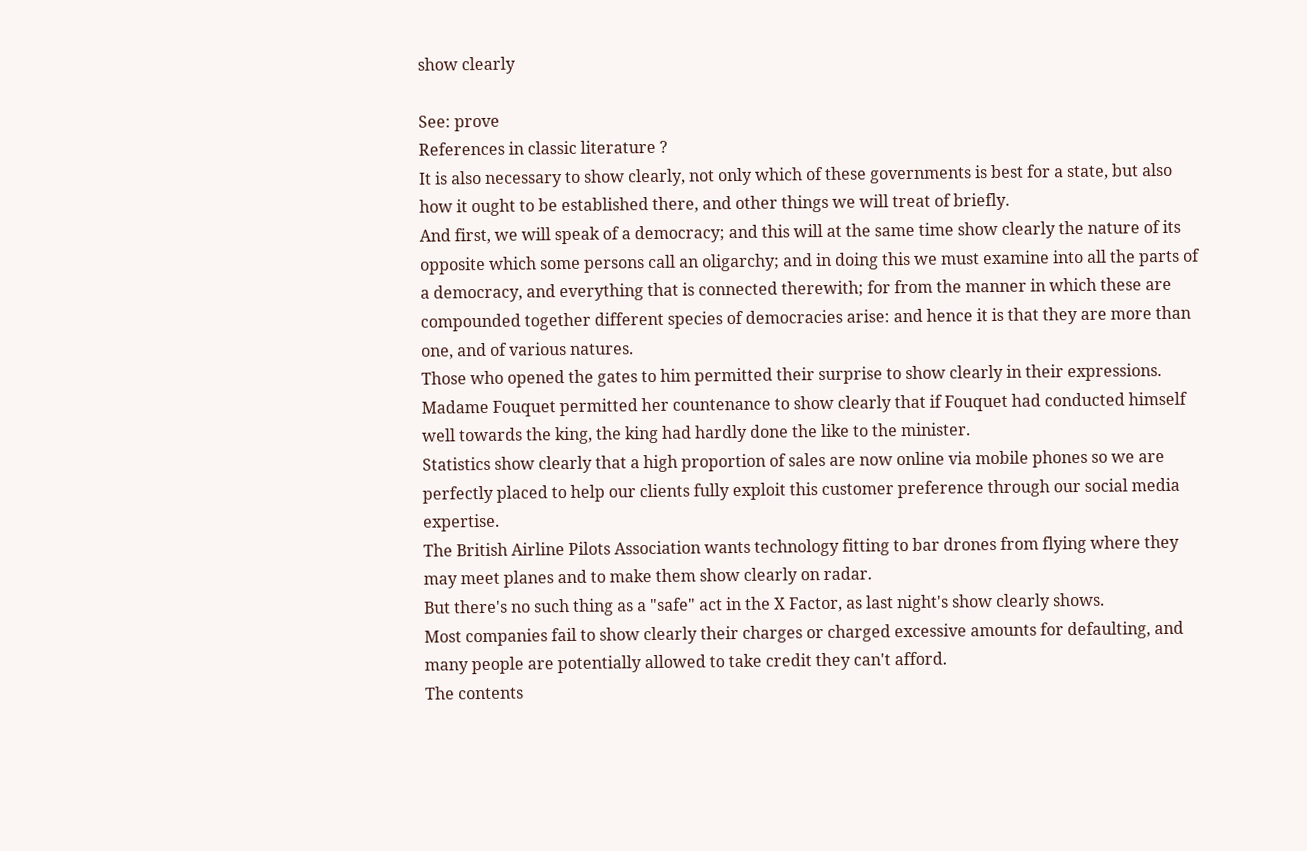show clearly

See: prove
References in classic literature ?
It is also necessary to show clearly, not only which of these governments is best for a state, but also how it ought to be established there, and other things we will treat of briefly.
And first, we will speak of a democracy; and this will at the same time show clearly the nature of its opposite which some persons call an oligarchy; and in doing this we must examine into all the parts of a democracy, and everything that is connected therewith; for from the manner in which these are compounded together different species of democracies arise: and hence it is that they are more than one, and of various natures.
Those who opened the gates to him permitted their surprise to show clearly in their expressions.
Madame Fouquet permitted her countenance to show clearly that if Fouquet had conducted himself well towards the king, the king had hardly done the like to the minister.
Statistics show clearly that a high proportion of sales are now online via mobile phones so we are perfectly placed to help our clients fully exploit this customer preference through our social media expertise.
The British Airline Pilots Association wants technology fitting to bar drones from flying where they may meet planes and to make them show clearly on radar.
But there's no such thing as a "safe" act in the X Factor, as last night's show clearly shows.
Most companies fail to show clearly their charges or charged excessive amounts for defaulting, and many people are potentially allowed to take credit they can't afford.
The contents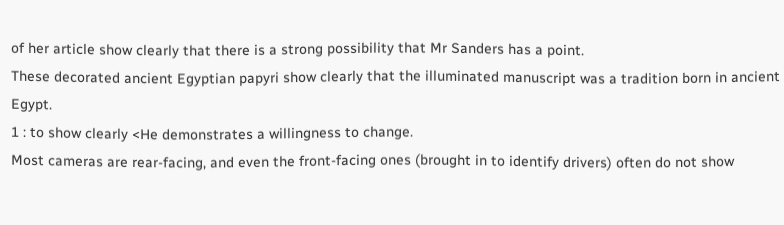of her article show clearly that there is a strong possibility that Mr Sanders has a point.
These decorated ancient Egyptian papyri show clearly that the illuminated manuscript was a tradition born in ancient Egypt.
1 : to show clearly <He demonstrates a willingness to change.
Most cameras are rear-facing, and even the front-facing ones (brought in to identify drivers) often do not show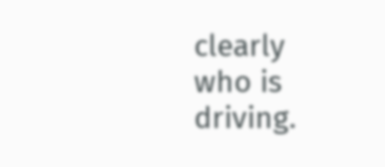clearly who is driving.